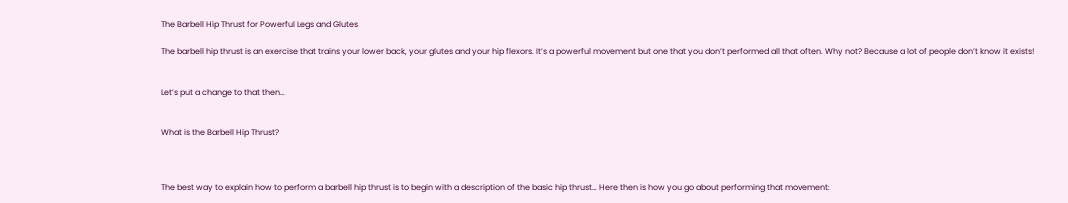The Barbell Hip Thrust for Powerful Legs and Glutes

The barbell hip thrust is an exercise that trains your lower back, your glutes and your hip flexors. It’s a powerful movement but one that you don’t performed all that often. Why not? Because a lot of people don’t know it exists!


Let’s put a change to that then…


What is the Barbell Hip Thrust?



The best way to explain how to perform a barbell hip thrust is to begin with a description of the basic hip thrust… Here then is how you go about performing that movement: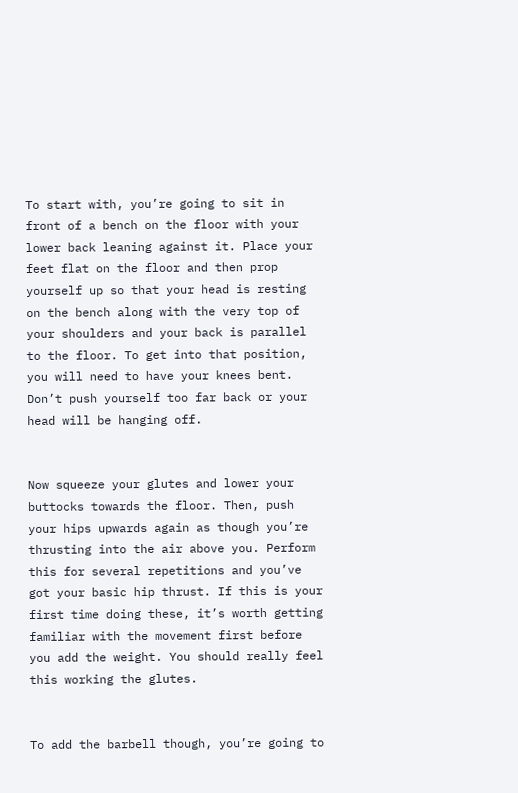To start with, you’re going to sit in front of a bench on the floor with your lower back leaning against it. Place your feet flat on the floor and then prop yourself up so that your head is resting on the bench along with the very top of your shoulders and your back is parallel to the floor. To get into that position, you will need to have your knees bent. Don’t push yourself too far back or your head will be hanging off.


Now squeeze your glutes and lower your buttocks towards the floor. Then, push your hips upwards again as though you’re thrusting into the air above you. Perform this for several repetitions and you’ve got your basic hip thrust. If this is your first time doing these, it’s worth getting familiar with the movement first before you add the weight. You should really feel this working the glutes.


To add the barbell though, you’re going to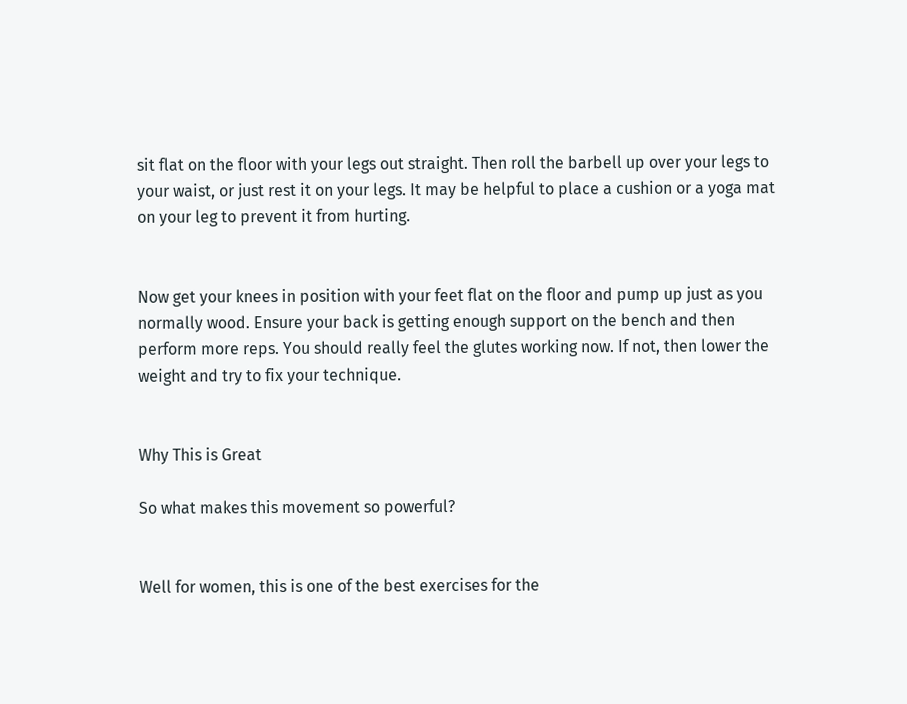sit flat on the floor with your legs out straight. Then roll the barbell up over your legs to your waist, or just rest it on your legs. It may be helpful to place a cushion or a yoga mat on your leg to prevent it from hurting.


Now get your knees in position with your feet flat on the floor and pump up just as you normally wood. Ensure your back is getting enough support on the bench and then perform more reps. You should really feel the glutes working now. If not, then lower the weight and try to fix your technique.


Why This is Great

So what makes this movement so powerful?


Well for women, this is one of the best exercises for the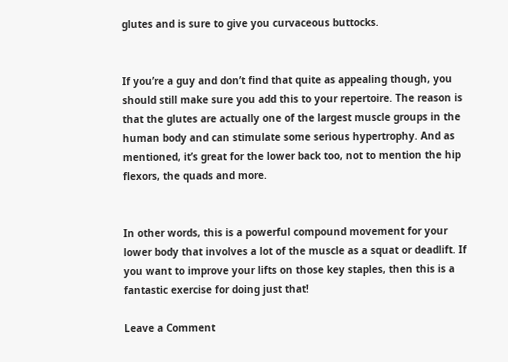glutes and is sure to give you curvaceous buttocks.


If you’re a guy and don’t find that quite as appealing though, you should still make sure you add this to your repertoire. The reason is that the glutes are actually one of the largest muscle groups in the human body and can stimulate some serious hypertrophy. And as mentioned, it’s great for the lower back too, not to mention the hip flexors, the quads and more.


In other words, this is a powerful compound movement for your lower body that involves a lot of the muscle as a squat or deadlift. If you want to improve your lifts on those key staples, then this is a fantastic exercise for doing just that!

Leave a Comment